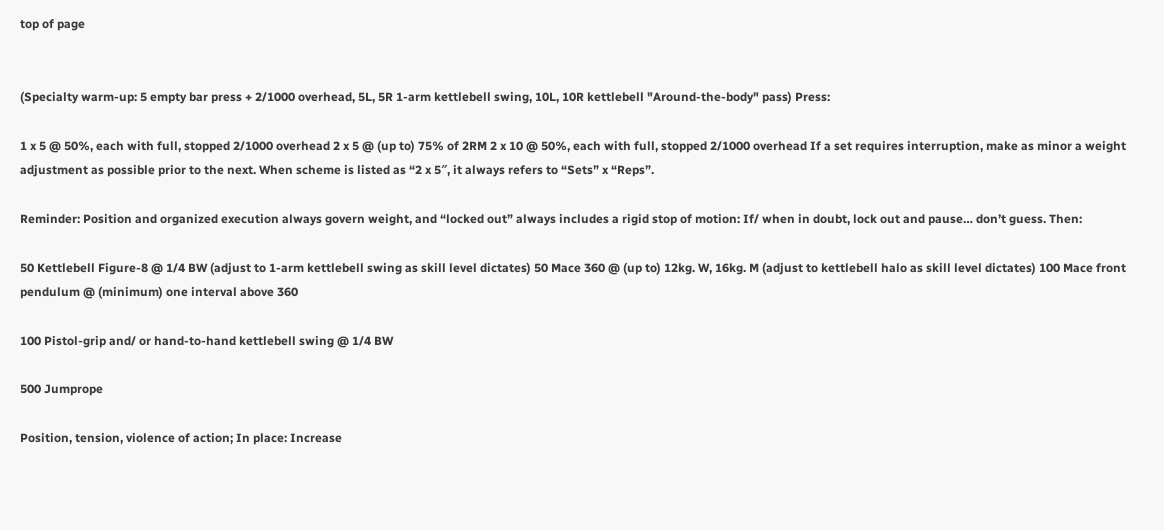top of page


(Specialty warm-up: 5 empty bar press + 2/1000 overhead, 5L, 5R 1-arm kettlebell swing, 10L, 10R kettlebell "Around-the-body" pass) Press:

1 x 5 @ 50%, each with full, stopped 2/1000 overhead 2 x 5 @ (up to) 75% of 2RM 2 x 10 @ 50%, each with full, stopped 2/1000 overhead If a set requires interruption, make as minor a weight adjustment as possible prior to the next. When scheme is listed as “2 x 5″, it always refers to “Sets” x “Reps”.

Reminder: Position and organized execution always govern weight, and “locked out” always includes a rigid stop of motion: If/ when in doubt, lock out and pause… don’t guess. Then:

50 Kettlebell Figure-8 @ 1/4 BW (adjust to 1-arm kettlebell swing as skill level dictates) 50 Mace 360 @ (up to) 12kg. W, 16kg. M (adjust to kettlebell halo as skill level dictates) 100 Mace front pendulum @ (minimum) one interval above 360

100 Pistol-grip and/ or hand-to-hand kettlebell swing @ 1/4 BW

500 Jumprope

Position, tension, violence of action; In place: Increase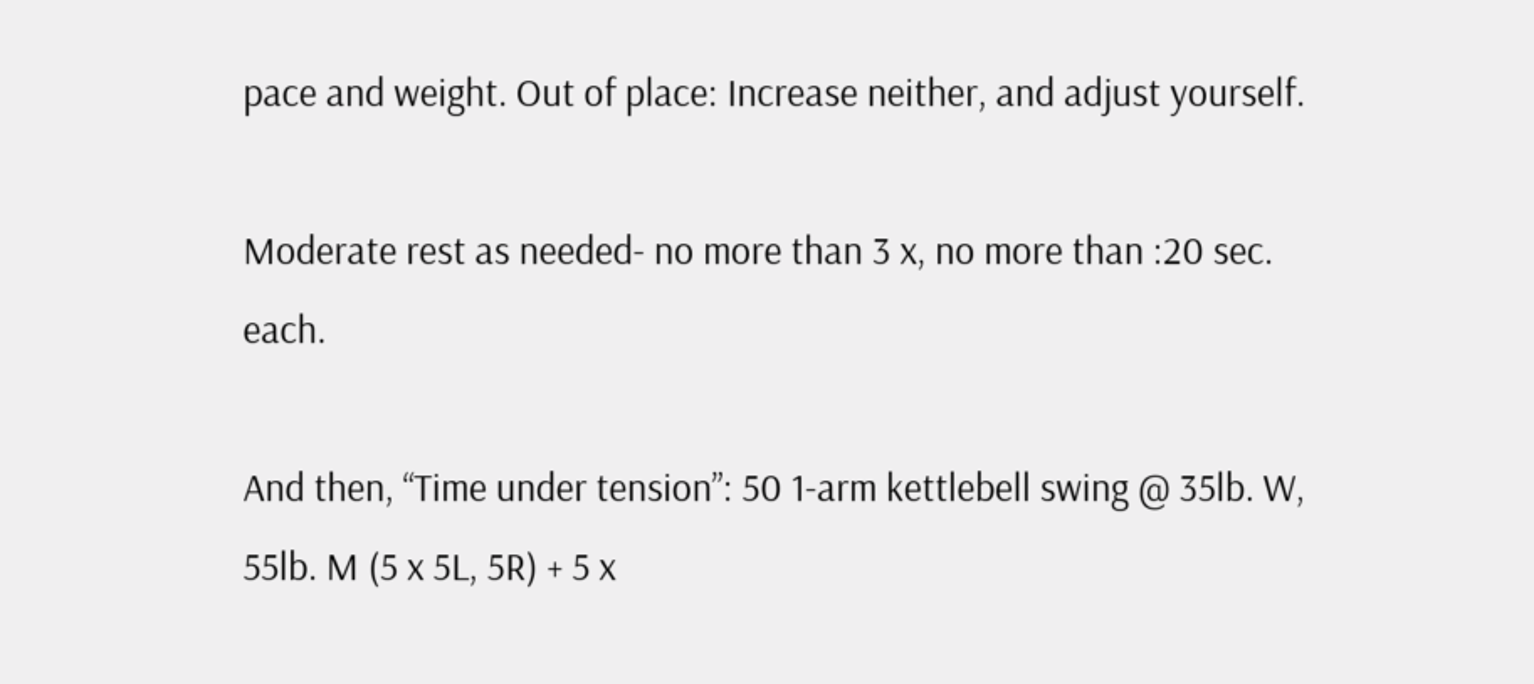pace and weight. Out of place: Increase neither, and adjust yourself.

Moderate rest as needed- no more than 3 x, no more than :20 sec. each.

And then, “Time under tension”: 50 1-arm kettlebell swing @ 35lb. W, 55lb. M (5 x 5L, 5R) + 5 x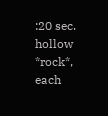:20 sec. hollow *rock*, each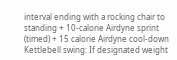interval ending with a rocking chair to standing + 10-calorie Airdyne sprint (timed) + 15 calorie Airdyne cool-down Kettlebell swing: If designated weight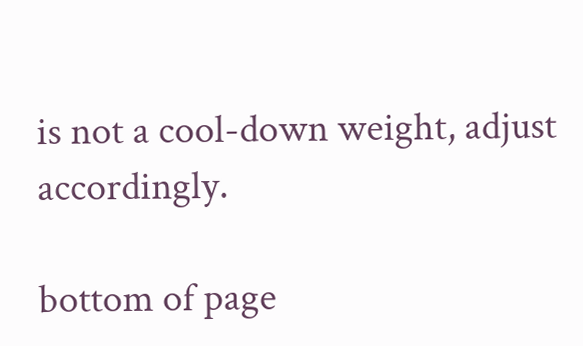is not a cool-down weight, adjust accordingly.

bottom of page